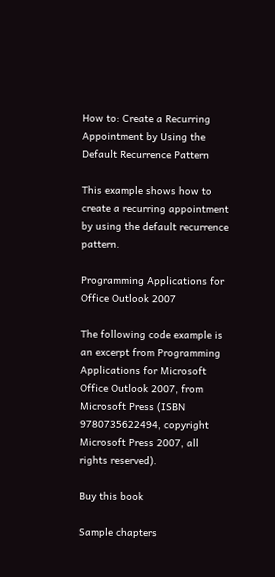How to: Create a Recurring Appointment by Using the Default Recurrence Pattern

This example shows how to create a recurring appointment by using the default recurrence pattern.

Programming Applications for Office Outlook 2007

The following code example is an excerpt from Programming Applications for Microsoft Office Outlook 2007, from Microsoft Press (ISBN 9780735622494, copyright Microsoft Press 2007, all rights reserved).

Buy this book

Sample chapters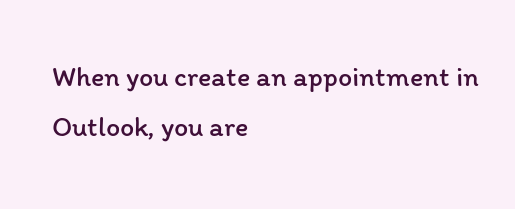When you create an appointment in Outlook, you are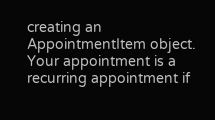creating an AppointmentItem object. Your appointment is a recurring appointment if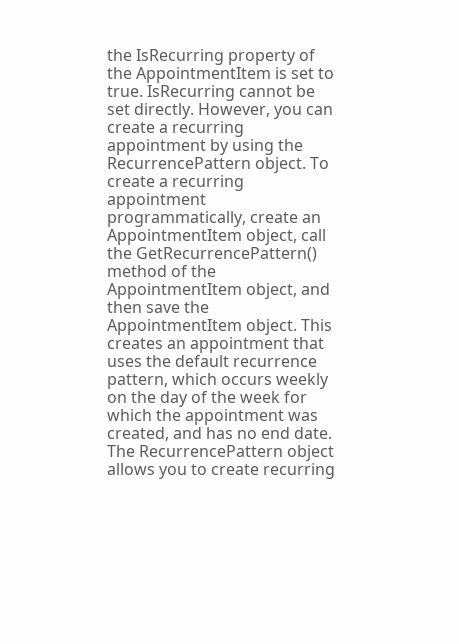the IsRecurring property of the AppointmentItem is set to true. IsRecurring cannot be set directly. However, you can create a recurring appointment by using the RecurrencePattern object. To create a recurring appointment programmatically, create an AppointmentItem object, call the GetRecurrencePattern() method of the AppointmentItem object, and then save the AppointmentItem object. This creates an appointment that uses the default recurrence pattern, which occurs weekly on the day of the week for which the appointment was created, and has no end date. The RecurrencePattern object allows you to create recurring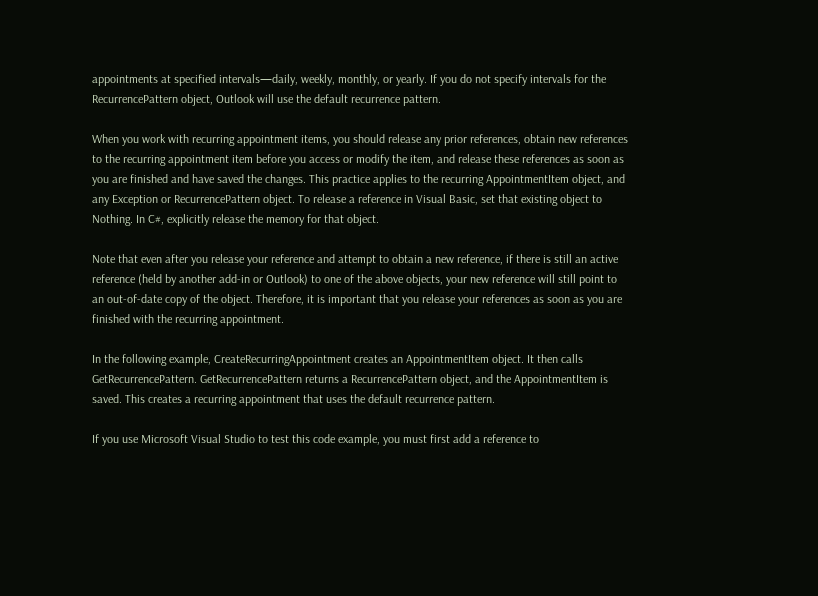appointments at specified intervals—daily, weekly, monthly, or yearly. If you do not specify intervals for the RecurrencePattern object, Outlook will use the default recurrence pattern.

When you work with recurring appointment items, you should release any prior references, obtain new references to the recurring appointment item before you access or modify the item, and release these references as soon as you are finished and have saved the changes. This practice applies to the recurring AppointmentItem object, and any Exception or RecurrencePattern object. To release a reference in Visual Basic, set that existing object to Nothing. In C#, explicitly release the memory for that object.

Note that even after you release your reference and attempt to obtain a new reference, if there is still an active reference (held by another add-in or Outlook) to one of the above objects, your new reference will still point to an out-of-date copy of the object. Therefore, it is important that you release your references as soon as you are finished with the recurring appointment.

In the following example, CreateRecurringAppointment creates an AppointmentItem object. It then calls GetRecurrencePattern. GetRecurrencePattern returns a RecurrencePattern object, and the AppointmentItem is saved. This creates a recurring appointment that uses the default recurrence pattern.

If you use Microsoft Visual Studio to test this code example, you must first add a reference to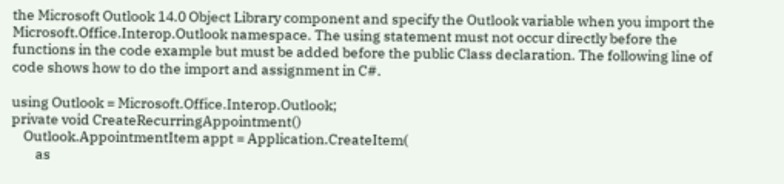the Microsoft Outlook 14.0 Object Library component and specify the Outlook variable when you import the Microsoft.Office.Interop.Outlook namespace. The using statement must not occur directly before the functions in the code example but must be added before the public Class declaration. The following line of code shows how to do the import and assignment in C#.

using Outlook = Microsoft.Office.Interop.Outlook;
private void CreateRecurringAppointment()
    Outlook.AppointmentItem appt = Application.CreateItem(
        as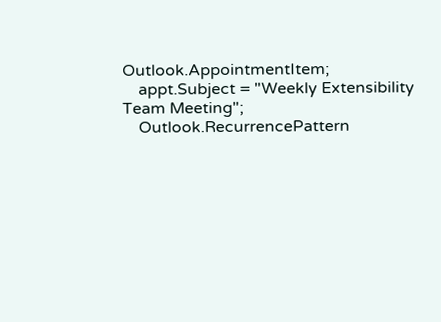Outlook.AppointmentItem;
    appt.Subject = "Weekly Extensibility Team Meeting";
    Outlook.RecurrencePattern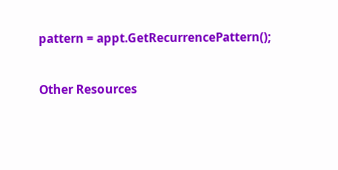pattern = appt.GetRecurrencePattern();

Other Resources